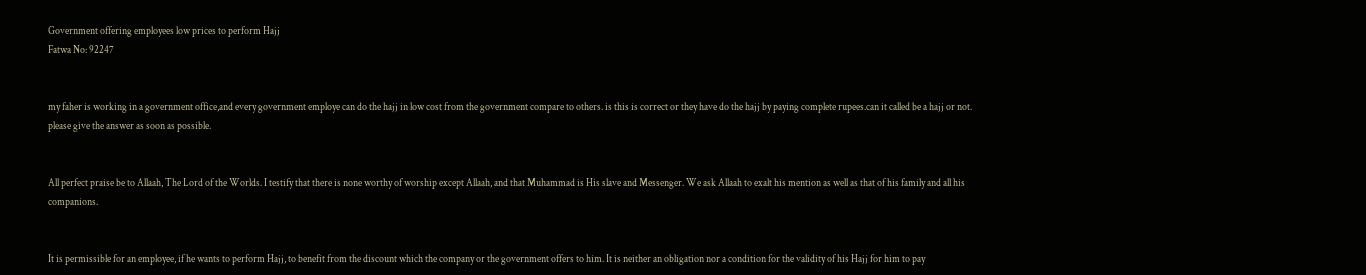Government offering employees low prices to perform Hajj
Fatwa No: 92247


my faher is working in a government office,and every government employe can do the hajj in low cost from the government compare to others. is this is correct or they have do the hajj by paying complete rupees.can it called be a hajj or not. please give the answer as soon as possible.


All perfect praise be to Allaah, The Lord of the Worlds. I testify that there is none worthy of worship except Allaah, and that Muhammad is His slave and Messenger. We ask Allaah to exalt his mention as well as that of his family and all his companions.


It is permissible for an employee, if he wants to perform Hajj, to benefit from the discount which the company or the government offers to him. It is neither an obligation nor a condition for the validity of his Hajj for him to pay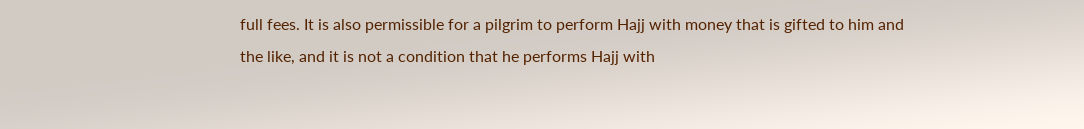full fees. It is also permissible for a pilgrim to perform Hajj with money that is gifted to him and the like, and it is not a condition that he performs Hajj with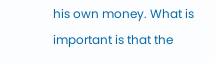his own money. What is important is that the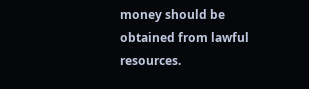money should be obtained from lawful resources.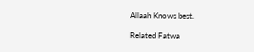Allaah Knows best.

Related Fatwa